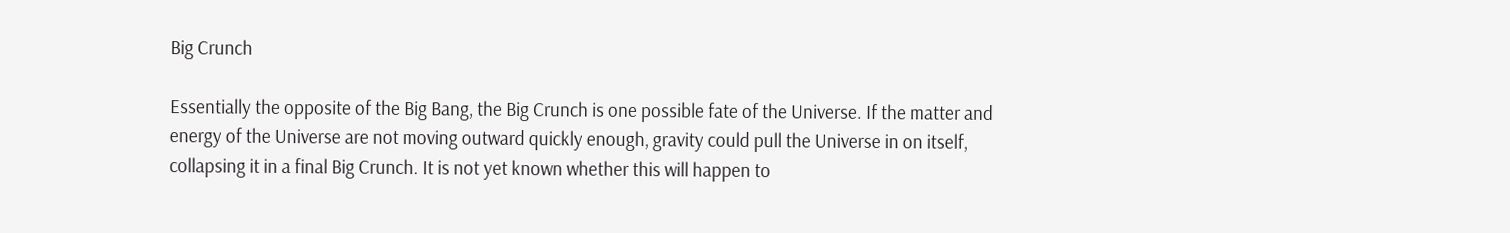Big Crunch

Essentially the opposite of the Big Bang, the Big Crunch is one possible fate of the Universe. If the matter and energy of the Universe are not moving outward quickly enough, gravity could pull the Universe in on itself, collapsing it in a final Big Crunch. It is not yet known whether this will happen to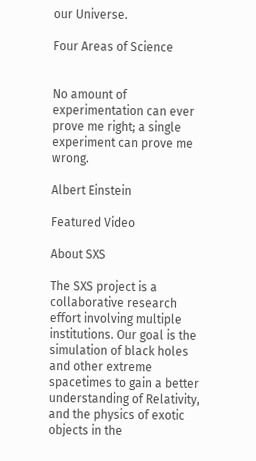our Universe.

Four Areas of Science


No amount of experimentation can ever prove me right; a single experiment can prove me wrong.

Albert Einstein

Featured Video

About SXS

The SXS project is a collaborative research effort involving multiple institutions. Our goal is the simulation of black holes and other extreme spacetimes to gain a better understanding of Relativity, and the physics of exotic objects in the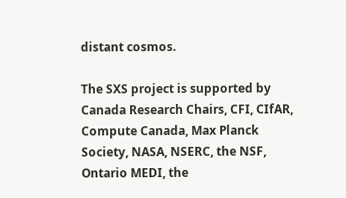distant cosmos.

The SXS project is supported by Canada Research Chairs, CFI, CIfAR, Compute Canada, Max Planck Society, NASA, NSERC, the NSF, Ontario MEDI, the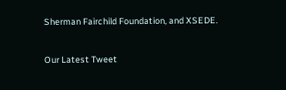Sherman Fairchild Foundation, and XSEDE.

Our Latest Tweet